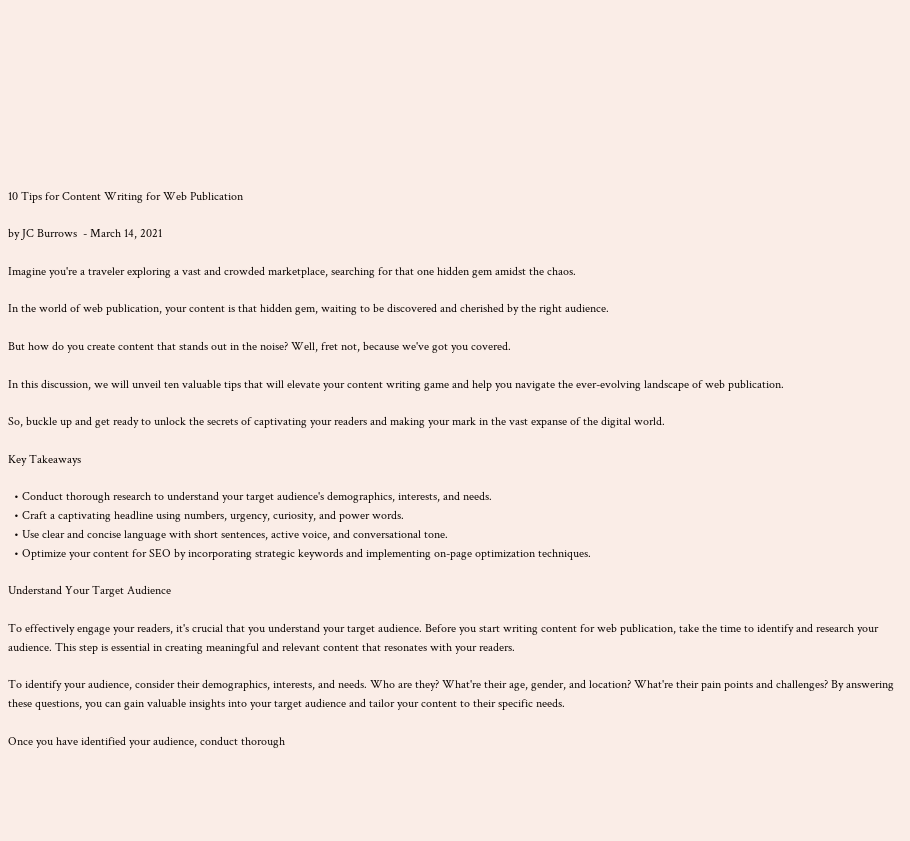10 Tips for Content Writing for Web Publication

by JC Burrows  - March 14, 2021

Imagine you're a traveler exploring a vast and crowded marketplace, searching for that one hidden gem amidst the chaos.

In the world of web publication, your content is that hidden gem, waiting to be discovered and cherished by the right audience.

But how do you create content that stands out in the noise? Well, fret not, because we've got you covered.

In this discussion, we will unveil ten valuable tips that will elevate your content writing game and help you navigate the ever-evolving landscape of web publication.

So, buckle up and get ready to unlock the secrets of captivating your readers and making your mark in the vast expanse of the digital world.

Key Takeaways

  • Conduct thorough research to understand your target audience's demographics, interests, and needs.
  • Craft a captivating headline using numbers, urgency, curiosity, and power words.
  • Use clear and concise language with short sentences, active voice, and conversational tone.
  • Optimize your content for SEO by incorporating strategic keywords and implementing on-page optimization techniques.

Understand Your Target Audience

To effectively engage your readers, it's crucial that you understand your target audience. Before you start writing content for web publication, take the time to identify and research your audience. This step is essential in creating meaningful and relevant content that resonates with your readers.

To identify your audience, consider their demographics, interests, and needs. Who are they? What're their age, gender, and location? What're their pain points and challenges? By answering these questions, you can gain valuable insights into your target audience and tailor your content to their specific needs.

Once you have identified your audience, conduct thorough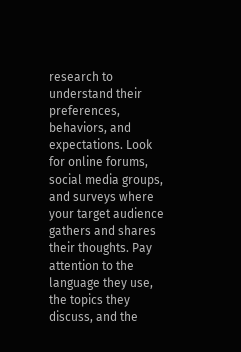research to understand their preferences, behaviors, and expectations. Look for online forums, social media groups, and surveys where your target audience gathers and shares their thoughts. Pay attention to the language they use, the topics they discuss, and the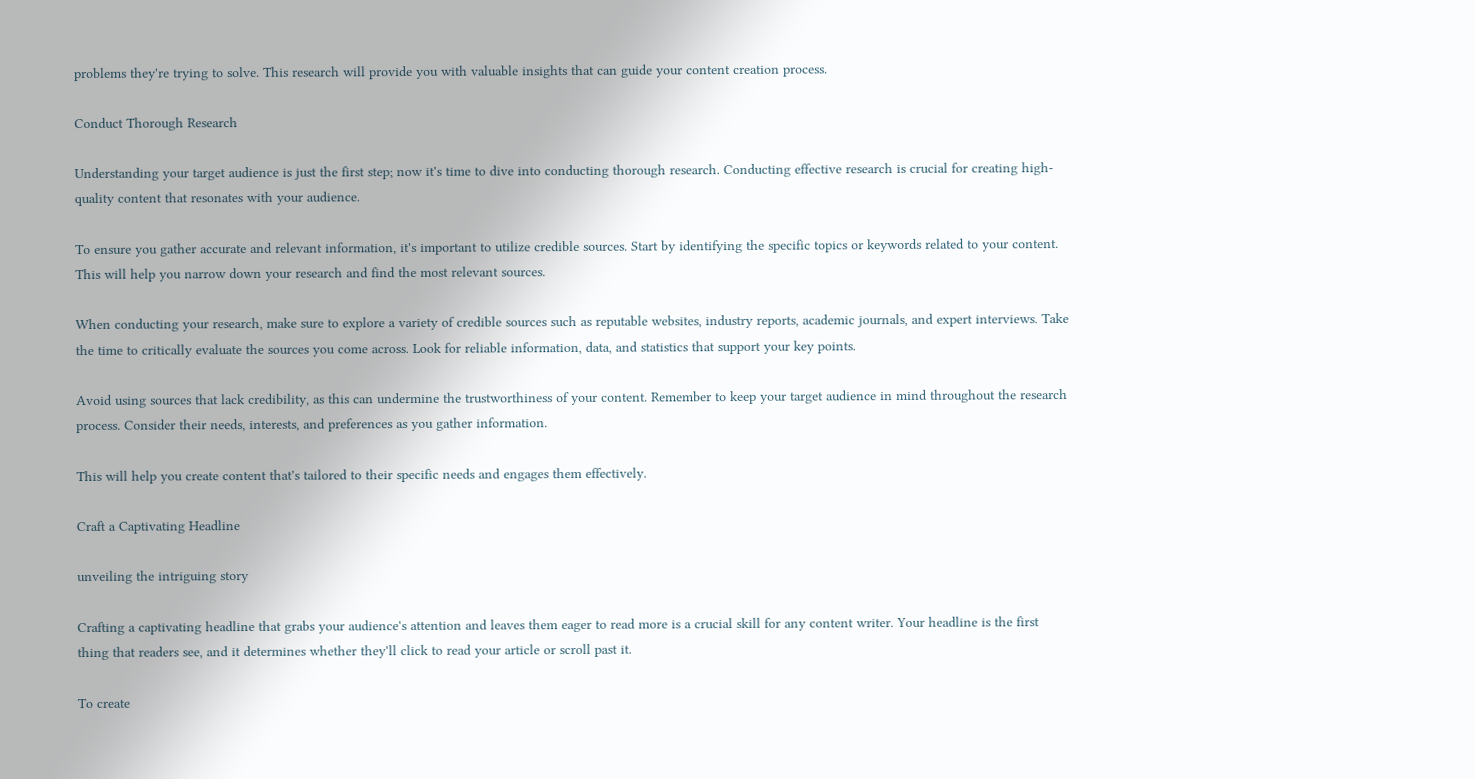problems they're trying to solve. This research will provide you with valuable insights that can guide your content creation process.

Conduct Thorough Research

Understanding your target audience is just the first step; now it's time to dive into conducting thorough research. Conducting effective research is crucial for creating high-quality content that resonates with your audience.

To ensure you gather accurate and relevant information, it's important to utilize credible sources. Start by identifying the specific topics or keywords related to your content. This will help you narrow down your research and find the most relevant sources.

When conducting your research, make sure to explore a variety of credible sources such as reputable websites, industry reports, academic journals, and expert interviews. Take the time to critically evaluate the sources you come across. Look for reliable information, data, and statistics that support your key points.

Avoid using sources that lack credibility, as this can undermine the trustworthiness of your content. Remember to keep your target audience in mind throughout the research process. Consider their needs, interests, and preferences as you gather information.

This will help you create content that's tailored to their specific needs and engages them effectively.

Craft a Captivating Headline

unveiling the intriguing story

Crafting a captivating headline that grabs your audience's attention and leaves them eager to read more is a crucial skill for any content writer. Your headline is the first thing that readers see, and it determines whether they'll click to read your article or scroll past it.

To create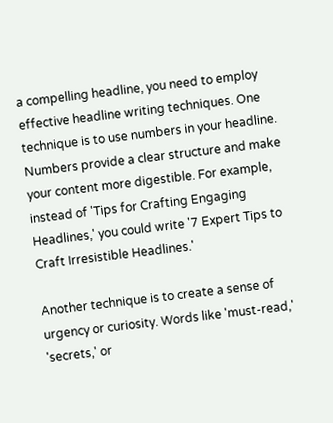a compelling headline, you need to employ effective headline writing techniques. One technique is to use numbers in your headline. Numbers provide a clear structure and make your content more digestible. For example, instead of 'Tips for Crafting Engaging Headlines,' you could write '7 Expert Tips to Craft Irresistible Headlines.'

Another technique is to create a sense of urgency or curiosity. Words like 'must-read,' 'secrets,' or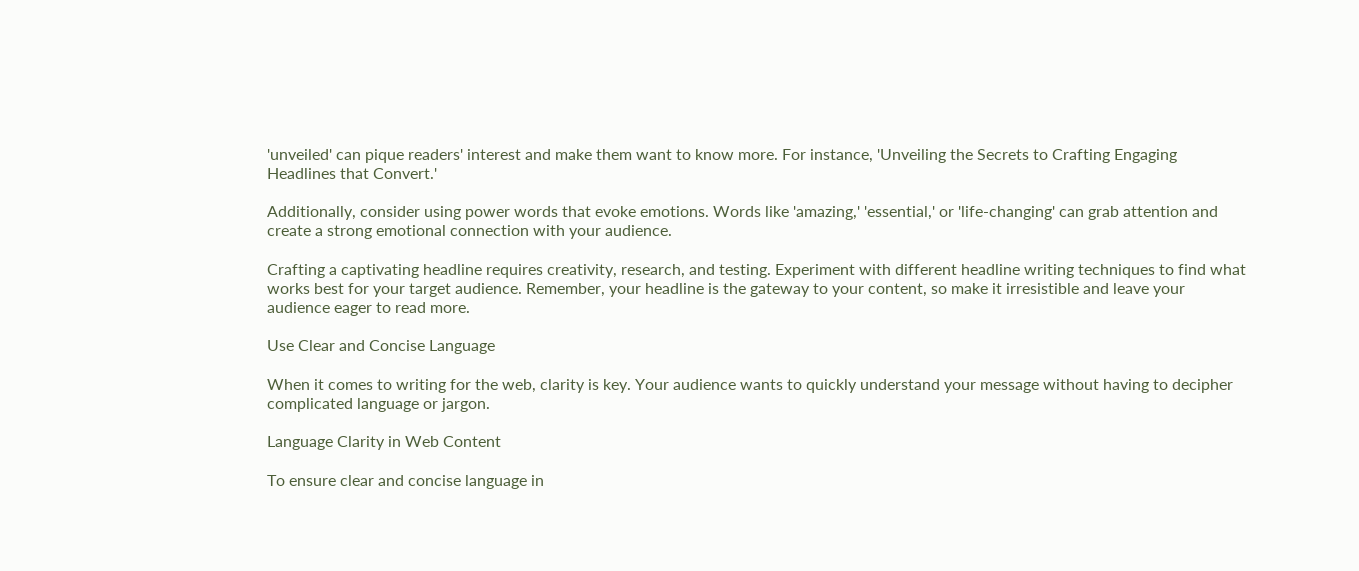'unveiled' can pique readers' interest and make them want to know more. For instance, 'Unveiling the Secrets to Crafting Engaging Headlines that Convert.'

Additionally, consider using power words that evoke emotions. Words like 'amazing,' 'essential,' or 'life-changing' can grab attention and create a strong emotional connection with your audience.

Crafting a captivating headline requires creativity, research, and testing. Experiment with different headline writing techniques to find what works best for your target audience. Remember, your headline is the gateway to your content, so make it irresistible and leave your audience eager to read more.

Use Clear and Concise Language

When it comes to writing for the web, clarity is key. Your audience wants to quickly understand your message without having to decipher complicated language or jargon.

Language Clarity in Web Content

To ensure clear and concise language in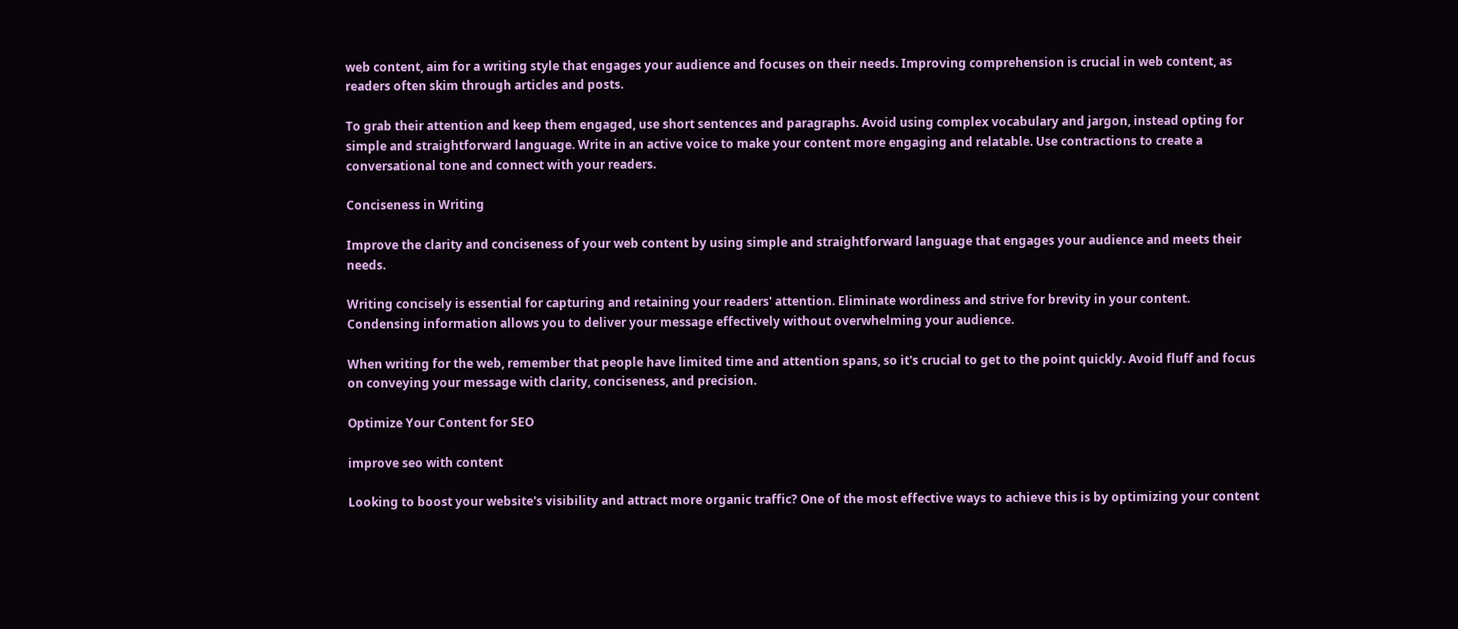web content, aim for a writing style that engages your audience and focuses on their needs. Improving comprehension is crucial in web content, as readers often skim through articles and posts.

To grab their attention and keep them engaged, use short sentences and paragraphs. Avoid using complex vocabulary and jargon, instead opting for simple and straightforward language. Write in an active voice to make your content more engaging and relatable. Use contractions to create a conversational tone and connect with your readers.

Conciseness in Writing

Improve the clarity and conciseness of your web content by using simple and straightforward language that engages your audience and meets their needs.

Writing concisely is essential for capturing and retaining your readers' attention. Eliminate wordiness and strive for brevity in your content. Condensing information allows you to deliver your message effectively without overwhelming your audience.

When writing for the web, remember that people have limited time and attention spans, so it's crucial to get to the point quickly. Avoid fluff and focus on conveying your message with clarity, conciseness, and precision.

Optimize Your Content for SEO

improve seo with content

Looking to boost your website's visibility and attract more organic traffic? One of the most effective ways to achieve this is by optimizing your content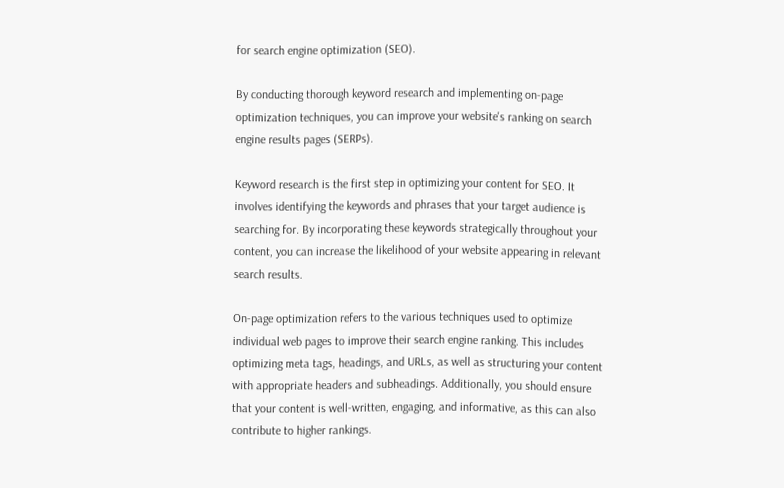for search engine optimization (SEO).

By conducting thorough keyword research and implementing on-page optimization techniques, you can improve your website's ranking on search engine results pages (SERPs).

Keyword research is the first step in optimizing your content for SEO. It involves identifying the keywords and phrases that your target audience is searching for. By incorporating these keywords strategically throughout your content, you can increase the likelihood of your website appearing in relevant search results.

On-page optimization refers to the various techniques used to optimize individual web pages to improve their search engine ranking. This includes optimizing meta tags, headings, and URLs, as well as structuring your content with appropriate headers and subheadings. Additionally, you should ensure that your content is well-written, engaging, and informative, as this can also contribute to higher rankings.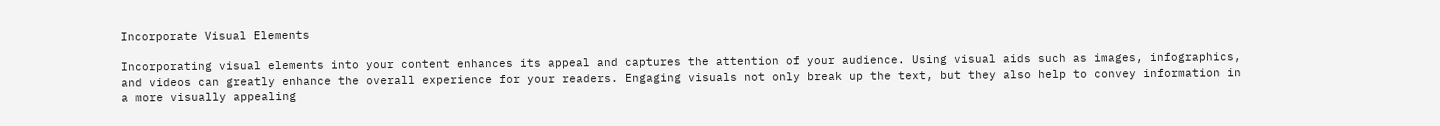Incorporate Visual Elements

Incorporating visual elements into your content enhances its appeal and captures the attention of your audience. Using visual aids such as images, infographics, and videos can greatly enhance the overall experience for your readers. Engaging visuals not only break up the text, but they also help to convey information in a more visually appealing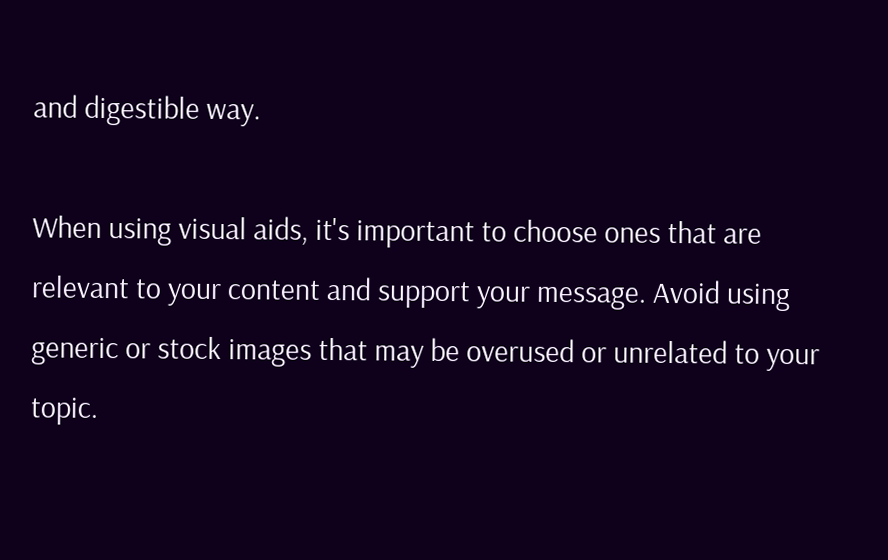and digestible way.

When using visual aids, it's important to choose ones that are relevant to your content and support your message. Avoid using generic or stock images that may be overused or unrelated to your topic.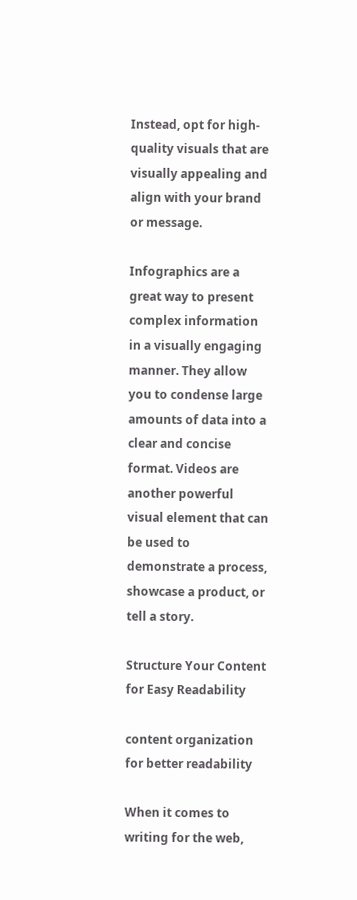Instead, opt for high-quality visuals that are visually appealing and align with your brand or message.

Infographics are a great way to present complex information in a visually engaging manner. They allow you to condense large amounts of data into a clear and concise format. Videos are another powerful visual element that can be used to demonstrate a process, showcase a product, or tell a story.

Structure Your Content for Easy Readability

content organization for better readability

When it comes to writing for the web,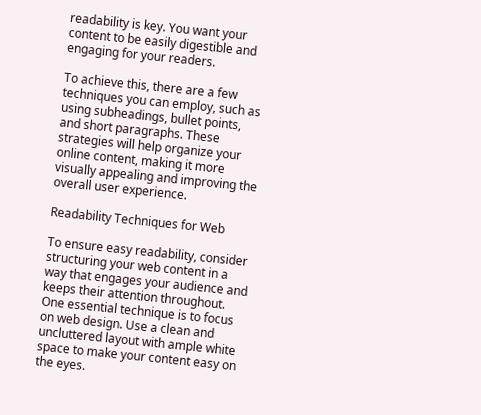readability is key. You want your content to be easily digestible and engaging for your readers.

To achieve this, there are a few techniques you can employ, such as using subheadings, bullet points, and short paragraphs. These strategies will help organize your online content, making it more visually appealing and improving the overall user experience.

Readability Techniques for Web

To ensure easy readability, consider structuring your web content in a way that engages your audience and keeps their attention throughout. One essential technique is to focus on web design. Use a clean and uncluttered layout with ample white space to make your content easy on the eyes.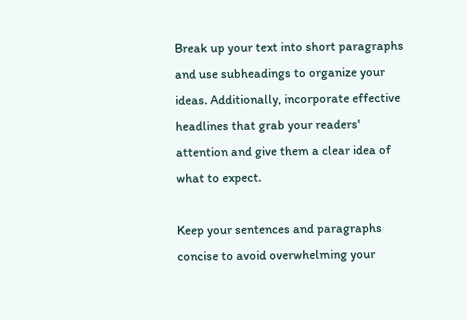Break up your text into short paragraphs and use subheadings to organize your ideas. Additionally, incorporate effective headlines that grab your readers' attention and give them a clear idea of what to expect.

Keep your sentences and paragraphs concise to avoid overwhelming your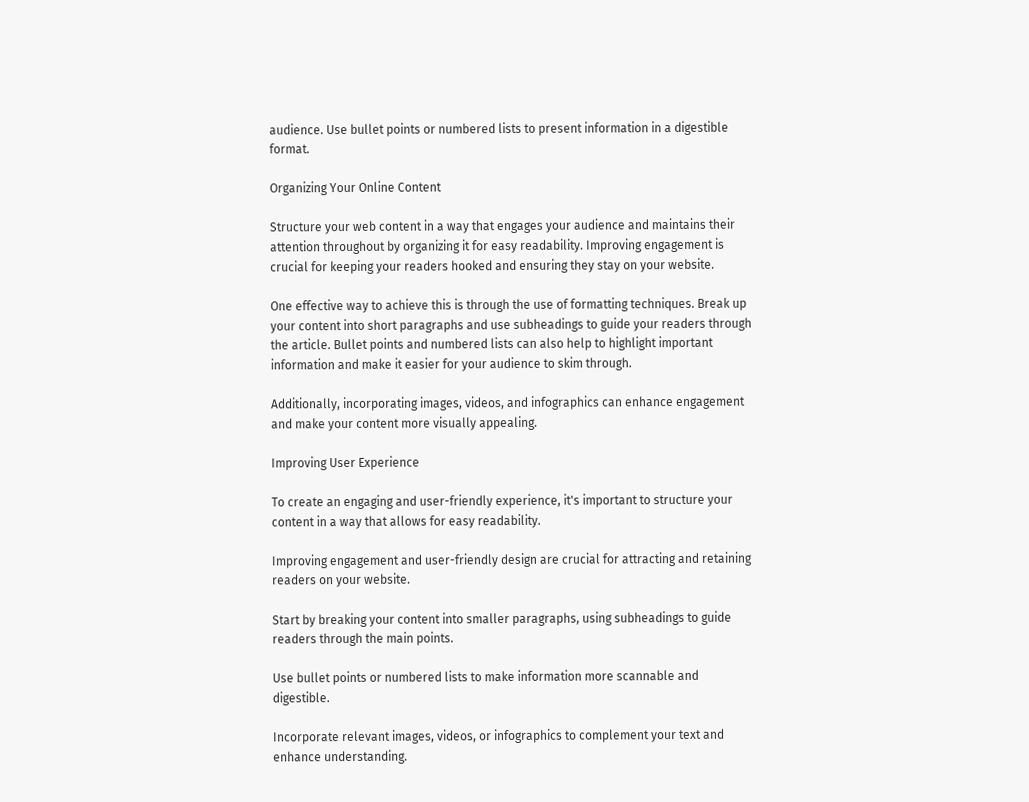audience. Use bullet points or numbered lists to present information in a digestible format.

Organizing Your Online Content

Structure your web content in a way that engages your audience and maintains their attention throughout by organizing it for easy readability. Improving engagement is crucial for keeping your readers hooked and ensuring they stay on your website.

One effective way to achieve this is through the use of formatting techniques. Break up your content into short paragraphs and use subheadings to guide your readers through the article. Bullet points and numbered lists can also help to highlight important information and make it easier for your audience to skim through.

Additionally, incorporating images, videos, and infographics can enhance engagement and make your content more visually appealing.

Improving User Experience

To create an engaging and user-friendly experience, it's important to structure your content in a way that allows for easy readability.

Improving engagement and user-friendly design are crucial for attracting and retaining readers on your website.

Start by breaking your content into smaller paragraphs, using subheadings to guide readers through the main points.

Use bullet points or numbered lists to make information more scannable and digestible.

Incorporate relevant images, videos, or infographics to complement your text and enhance understanding.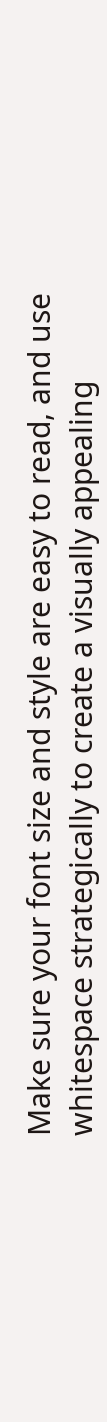Make sure your font size and style are easy to read, and use whitespace strategically to create a visually appealing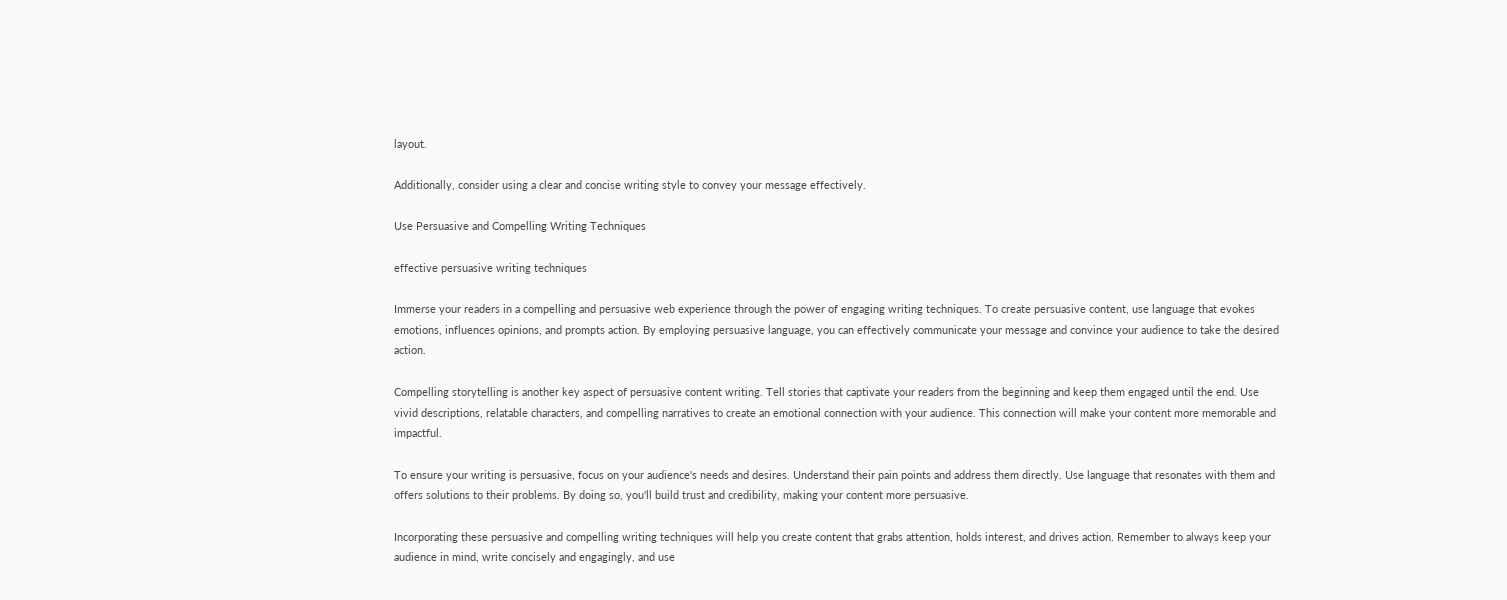layout.

Additionally, consider using a clear and concise writing style to convey your message effectively.

Use Persuasive and Compelling Writing Techniques

effective persuasive writing techniques

Immerse your readers in a compelling and persuasive web experience through the power of engaging writing techniques. To create persuasive content, use language that evokes emotions, influences opinions, and prompts action. By employing persuasive language, you can effectively communicate your message and convince your audience to take the desired action.

Compelling storytelling is another key aspect of persuasive content writing. Tell stories that captivate your readers from the beginning and keep them engaged until the end. Use vivid descriptions, relatable characters, and compelling narratives to create an emotional connection with your audience. This connection will make your content more memorable and impactful.

To ensure your writing is persuasive, focus on your audience's needs and desires. Understand their pain points and address them directly. Use language that resonates with them and offers solutions to their problems. By doing so, you'll build trust and credibility, making your content more persuasive.

Incorporating these persuasive and compelling writing techniques will help you create content that grabs attention, holds interest, and drives action. Remember to always keep your audience in mind, write concisely and engagingly, and use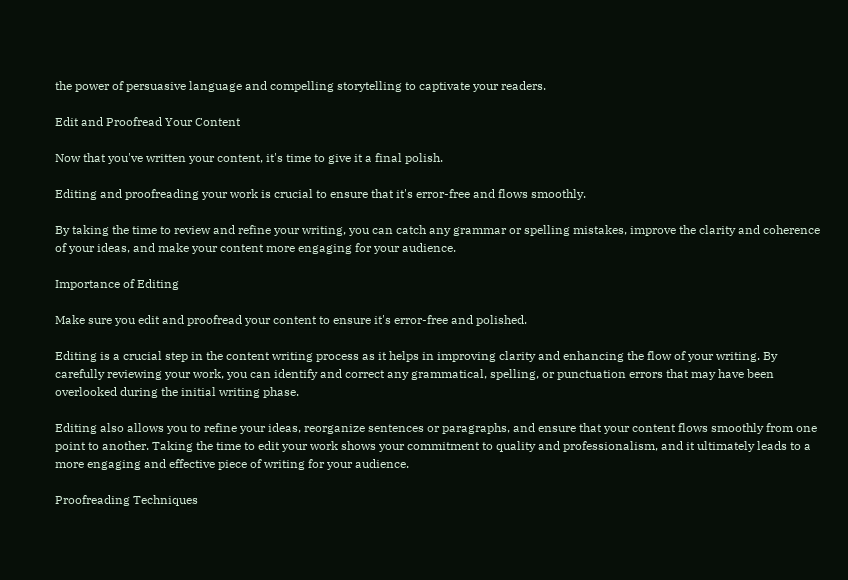the power of persuasive language and compelling storytelling to captivate your readers.

Edit and Proofread Your Content

Now that you've written your content, it's time to give it a final polish.

Editing and proofreading your work is crucial to ensure that it's error-free and flows smoothly.

By taking the time to review and refine your writing, you can catch any grammar or spelling mistakes, improve the clarity and coherence of your ideas, and make your content more engaging for your audience.

Importance of Editing

Make sure you edit and proofread your content to ensure it's error-free and polished.

Editing is a crucial step in the content writing process as it helps in improving clarity and enhancing the flow of your writing. By carefully reviewing your work, you can identify and correct any grammatical, spelling, or punctuation errors that may have been overlooked during the initial writing phase.

Editing also allows you to refine your ideas, reorganize sentences or paragraphs, and ensure that your content flows smoothly from one point to another. Taking the time to edit your work shows your commitment to quality and professionalism, and it ultimately leads to a more engaging and effective piece of writing for your audience.

Proofreading Techniques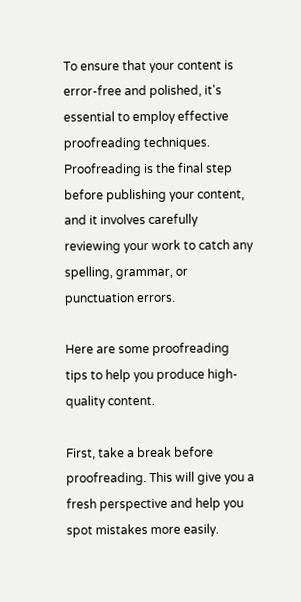To ensure that your content is error-free and polished, it's essential to employ effective proofreading techniques. Proofreading is the final step before publishing your content, and it involves carefully reviewing your work to catch any spelling, grammar, or punctuation errors.

Here are some proofreading tips to help you produce high-quality content.

First, take a break before proofreading. This will give you a fresh perspective and help you spot mistakes more easily.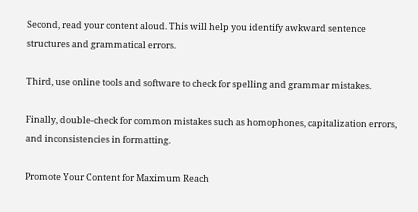Second, read your content aloud. This will help you identify awkward sentence structures and grammatical errors.

Third, use online tools and software to check for spelling and grammar mistakes.

Finally, double-check for common mistakes such as homophones, capitalization errors, and inconsistencies in formatting.

Promote Your Content for Maximum Reach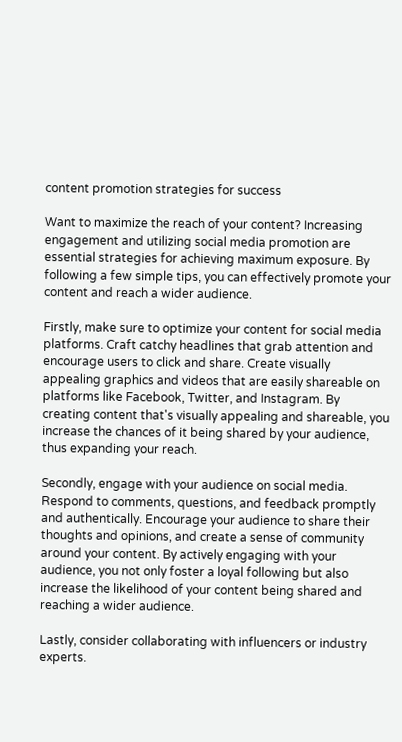content promotion strategies for success

Want to maximize the reach of your content? Increasing engagement and utilizing social media promotion are essential strategies for achieving maximum exposure. By following a few simple tips, you can effectively promote your content and reach a wider audience.

Firstly, make sure to optimize your content for social media platforms. Craft catchy headlines that grab attention and encourage users to click and share. Create visually appealing graphics and videos that are easily shareable on platforms like Facebook, Twitter, and Instagram. By creating content that's visually appealing and shareable, you increase the chances of it being shared by your audience, thus expanding your reach.

Secondly, engage with your audience on social media. Respond to comments, questions, and feedback promptly and authentically. Encourage your audience to share their thoughts and opinions, and create a sense of community around your content. By actively engaging with your audience, you not only foster a loyal following but also increase the likelihood of your content being shared and reaching a wider audience.

Lastly, consider collaborating with influencers or industry experts.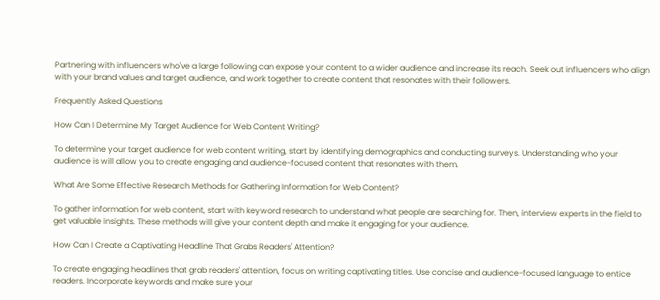Partnering with influencers who've a large following can expose your content to a wider audience and increase its reach. Seek out influencers who align with your brand values and target audience, and work together to create content that resonates with their followers.

Frequently Asked Questions

How Can I Determine My Target Audience for Web Content Writing?

To determine your target audience for web content writing, start by identifying demographics and conducting surveys. Understanding who your audience is will allow you to create engaging and audience-focused content that resonates with them.

What Are Some Effective Research Methods for Gathering Information for Web Content?

To gather information for web content, start with keyword research to understand what people are searching for. Then, interview experts in the field to get valuable insights. These methods will give your content depth and make it engaging for your audience.

How Can I Create a Captivating Headline That Grabs Readers' Attention?

To create engaging headlines that grab readers' attention, focus on writing captivating titles. Use concise and audience-focused language to entice readers. Incorporate keywords and make sure your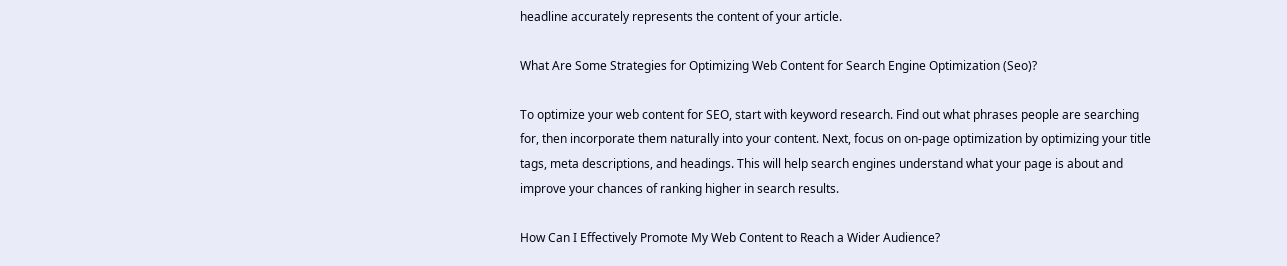headline accurately represents the content of your article.

What Are Some Strategies for Optimizing Web Content for Search Engine Optimization (Seo)?

To optimize your web content for SEO, start with keyword research. Find out what phrases people are searching for, then incorporate them naturally into your content. Next, focus on on-page optimization by optimizing your title tags, meta descriptions, and headings. This will help search engines understand what your page is about and improve your chances of ranking higher in search results.

How Can I Effectively Promote My Web Content to Reach a Wider Audience?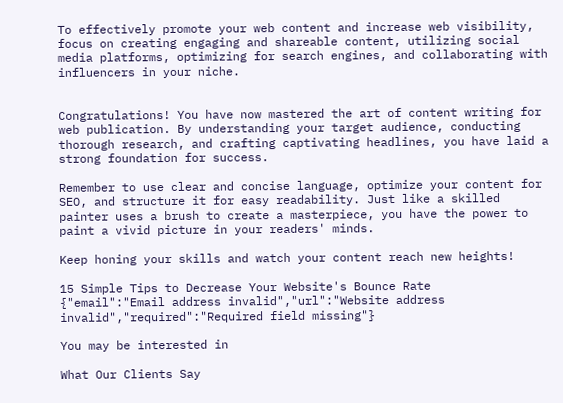To effectively promote your web content and increase web visibility, focus on creating engaging and shareable content, utilizing social media platforms, optimizing for search engines, and collaborating with influencers in your niche.


Congratulations! You have now mastered the art of content writing for web publication. By understanding your target audience, conducting thorough research, and crafting captivating headlines, you have laid a strong foundation for success.

Remember to use clear and concise language, optimize your content for SEO, and structure it for easy readability. Just like a skilled painter uses a brush to create a masterpiece, you have the power to paint a vivid picture in your readers' minds.

Keep honing your skills and watch your content reach new heights!

15 Simple Tips to Decrease Your Website's Bounce Rate
{"email":"Email address invalid","url":"Website address invalid","required":"Required field missing"}

You may be interested in

What Our Clients Say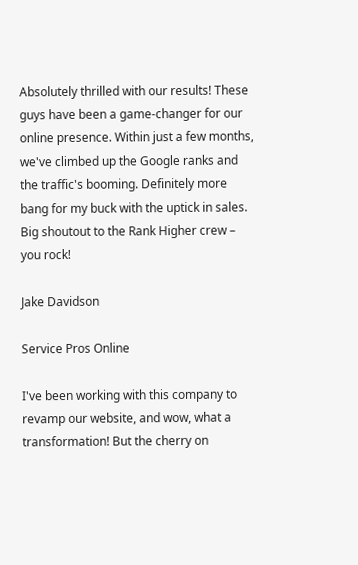Absolutely thrilled with our results! These guys have been a game-changer for our online presence. Within just a few months, we've climbed up the Google ranks and the traffic's booming. Definitely more bang for my buck with the uptick in sales. Big shoutout to the Rank Higher crew – you rock!

Jake Davidson

Service Pros Online

I've been working with this company to revamp our website, and wow, what a transformation! But the cherry on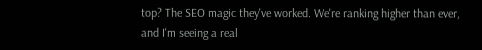top? The SEO magic they've worked. We're ranking higher than ever, and I'm seeing a real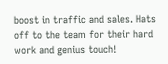boost in traffic and sales. Hats off to the team for their hard work and genius touch!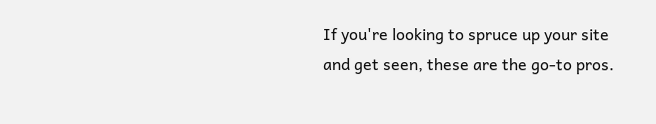If you're looking to spruce up your site and get seen, these are the go-to pros.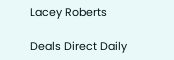Lacey Roberts

Deals Direct Daily